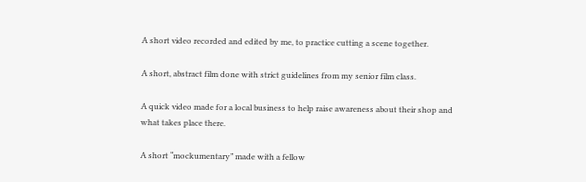A short video recorded and edited by me, to practice cutting a scene together.

A short, abstract film done with strict guidelines from my senior film class.

A quick video made for a local business to help raise awareness about their shop and what takes place there.

A short “mockumentary” made with a fellow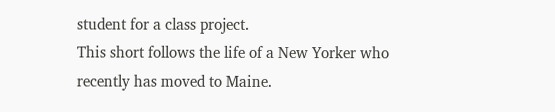student for a class project.
This short follows the life of a New Yorker who recently has moved to Maine.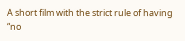A short film with the strict rule of having “no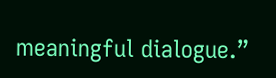meaningful dialogue.”